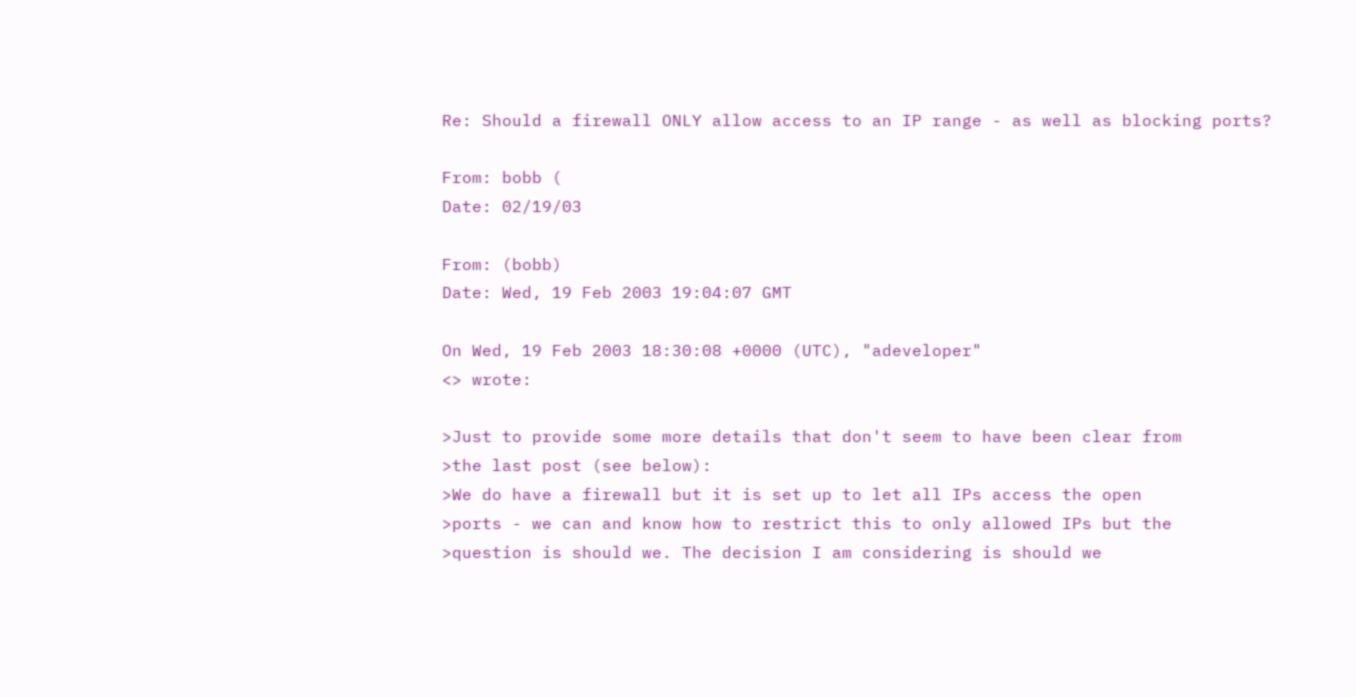Re: Should a firewall ONLY allow access to an IP range - as well as blocking ports?

From: bobb (
Date: 02/19/03

From: (bobb)
Date: Wed, 19 Feb 2003 19:04:07 GMT

On Wed, 19 Feb 2003 18:30:08 +0000 (UTC), "adeveloper"
<> wrote:

>Just to provide some more details that don't seem to have been clear from
>the last post (see below):
>We do have a firewall but it is set up to let all IPs access the open
>ports - we can and know how to restrict this to only allowed IPs but the
>question is should we. The decision I am considering is should we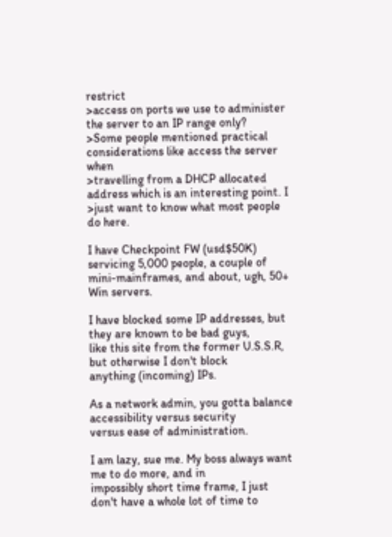restrict
>access on ports we use to administer the server to an IP range only?
>Some people mentioned practical considerations like access the server when
>travelling from a DHCP allocated address which is an interesting point. I
>just want to know what most people do here.

I have Checkpoint FW (usd$50K) servicing 5,000 people, a couple of
mini-mainframes, and about, ugh, 50+ Win servers.

I have blocked some IP addresses, but they are known to be bad guys,
like this site from the former U.S.S.R, but otherwise I don't block
anything (incoming) IPs.

As a network admin, you gotta balance accessibility versus security
versus ease of administration.

I am lazy, sue me. My boss always want me to do more, and in
impossibly short time frame, I just don't have a whole lot of time to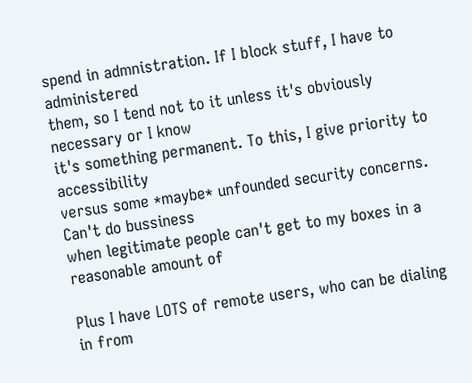spend in admnistration. If I block stuff, I have to administered
them, so I tend not to it unless it's obviously necessary or I know
it's something permanent. To this, I give priority to accessibility
versus some *maybe* unfounded security concerns. Can't do bussiness
when legitimate people can't get to my boxes in a reasonable amount of

Plus I have LOTS of remote users, who can be dialing in from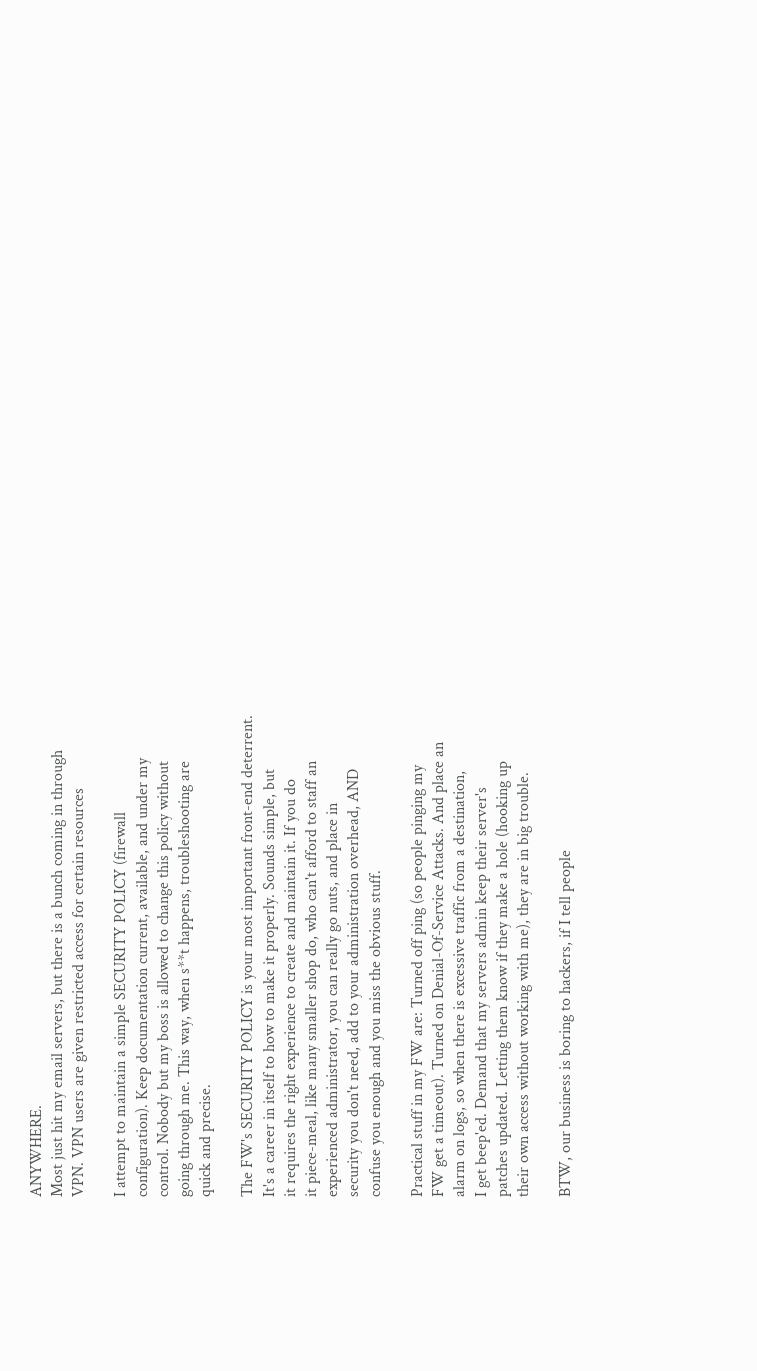ANYWHERE.
Most just hit my email servers, but there is a bunch coming in through
VPN. VPN users are given restricted access for certain resources

I attempt to maintain a simple SECURITY POLICY (firewall
configuration). Keep documentation current, available, and under my
control. Nobody but my boss is allowed to change this policy without
going through me. This way, when s**t happens, troubleshooting are
quick and precise.

The FW's SECURITY POLICY is your most important front-end deterrent.
It's a career in itself to how to make it properly. Sounds simple, but
it requires the right experience to create and maintain it. If you do
it piece-meal, like many smaller shop do, who can't afford to staff an
experienced administrator, you can really go nuts, and place in
security you don't need, add to your administration overhead, AND
confuse you enough and you miss the obvious stuff.

Practical stuff in my FW are: Turned off ping (so people pinging my
FW get a timeout). Turned on Denial-Of-Service Attacks. And place an
alarm on logs, so when there is excessive traffic from a destination,
I get beep'ed. Demand that my servers admin keep their server's
patches updated. Letting them know if they make a hole (hooking up
their own access without working with me), they are in big trouble.

BTW, our business is boring to hackers, if I tell people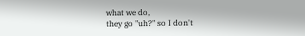what we do,
they go "uh?" so I don't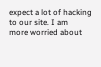expect a lot of hacking to our site. I am
more worried about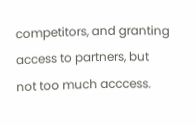competitors, and granting access to partners, but
not too much acccess.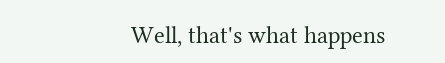Well, that's what happens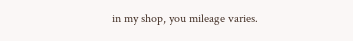in my shop, you mileage varies.